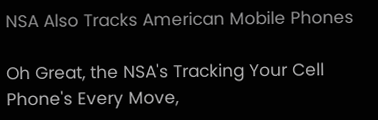NSA Also Tracks American Mobile Phones

Oh Great, the NSA's Tracking Your Cell Phone's Every Move,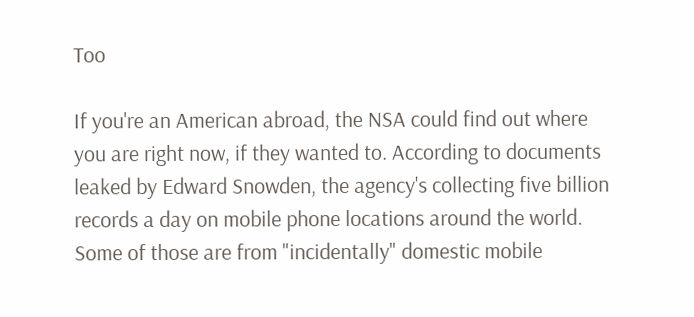Too

If you're an American abroad, the NSA could find out where you are right now, if they wanted to. According to documents leaked by Edward Snowden, the agency's collecting five billion records a day on mobile phone locations around the world. Some of those are from "incidentally" domestic mobile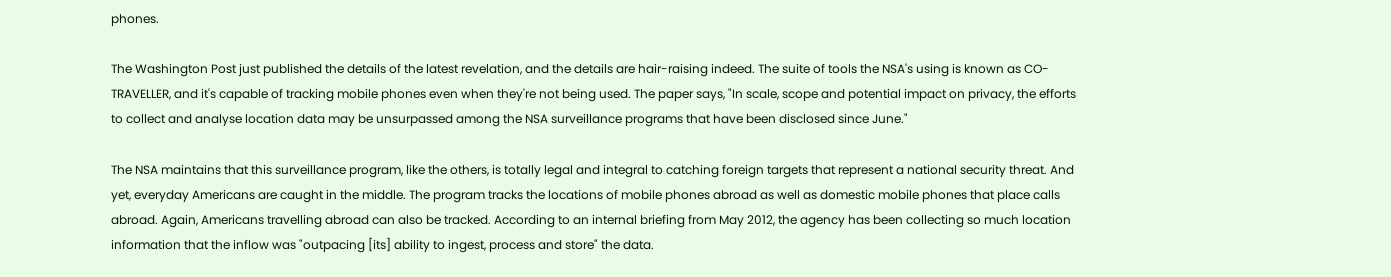phones.

The Washington Post just published the details of the latest revelation, and the details are hair-raising indeed. The suite of tools the NSA's using is known as CO-TRAVELLER, and it's capable of tracking mobile phones even when they're not being used. The paper says, "In scale, scope and potential impact on privacy, the efforts to collect and analyse location data may be unsurpassed among the NSA surveillance programs that have been disclosed since June."

The NSA maintains that this surveillance program, like the others, is totally legal and integral to catching foreign targets that represent a national security threat. And yet, everyday Americans are caught in the middle. The program tracks the locations of mobile phones abroad as well as domestic mobile phones that place calls abroad. Again, Americans travelling abroad can also be tracked. According to an internal briefing from May 2012, the agency has been collecting so much location information that the inflow was "outpacing [its] ability to ingest, process and store" the data.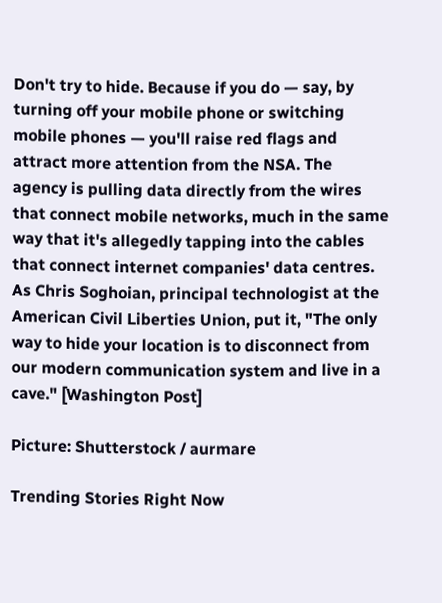Don't try to hide. Because if you do — say, by turning off your mobile phone or switching mobile phones — you'll raise red flags and attract more attention from the NSA. The agency is pulling data directly from the wires that connect mobile networks, much in the same way that it's allegedly tapping into the cables that connect internet companies' data centres. As Chris Soghoian, principal technologist at the American Civil Liberties Union, put it, "The only way to hide your location is to disconnect from our modern communication system and live in a cave." [Washington Post]

Picture: Shutterstock / aurmare

Trending Stories Right Now